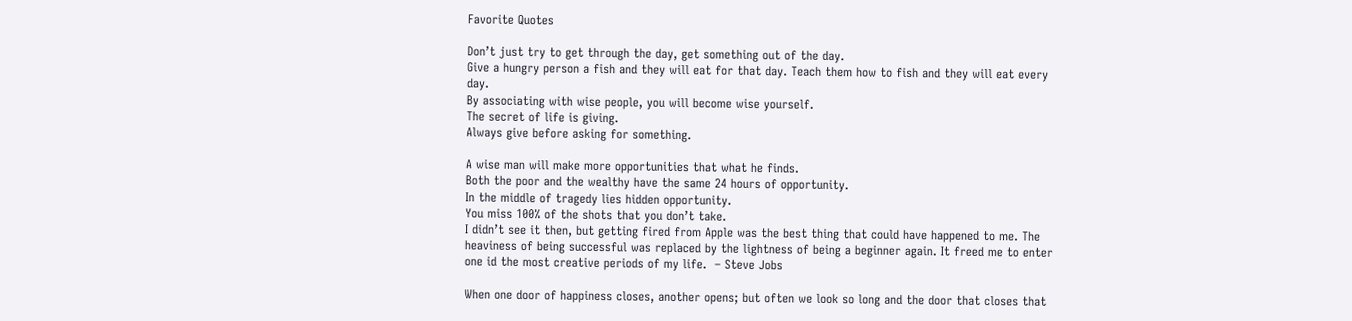Favorite Quotes

Don’t just try to get through the day, get something out of the day.
Give a hungry person a fish and they will eat for that day. Teach them how to fish and they will eat every day.
By associating with wise people, you will become wise yourself.
The secret of life is giving.
Always give before asking for something.

A wise man will make more opportunities that what he finds.
Both the poor and the wealthy have the same 24 hours of opportunity.
In the middle of tragedy lies hidden opportunity.
You miss 100% of the shots that you don’t take.
I didn’t see it then, but getting fired from Apple was the best thing that could have happened to me. The heaviness of being successful was replaced by the lightness of being a beginner again. It freed me to enter one id the most creative periods of my life.  – Steve Jobs

When one door of happiness closes, another opens; but often we look so long and the door that closes that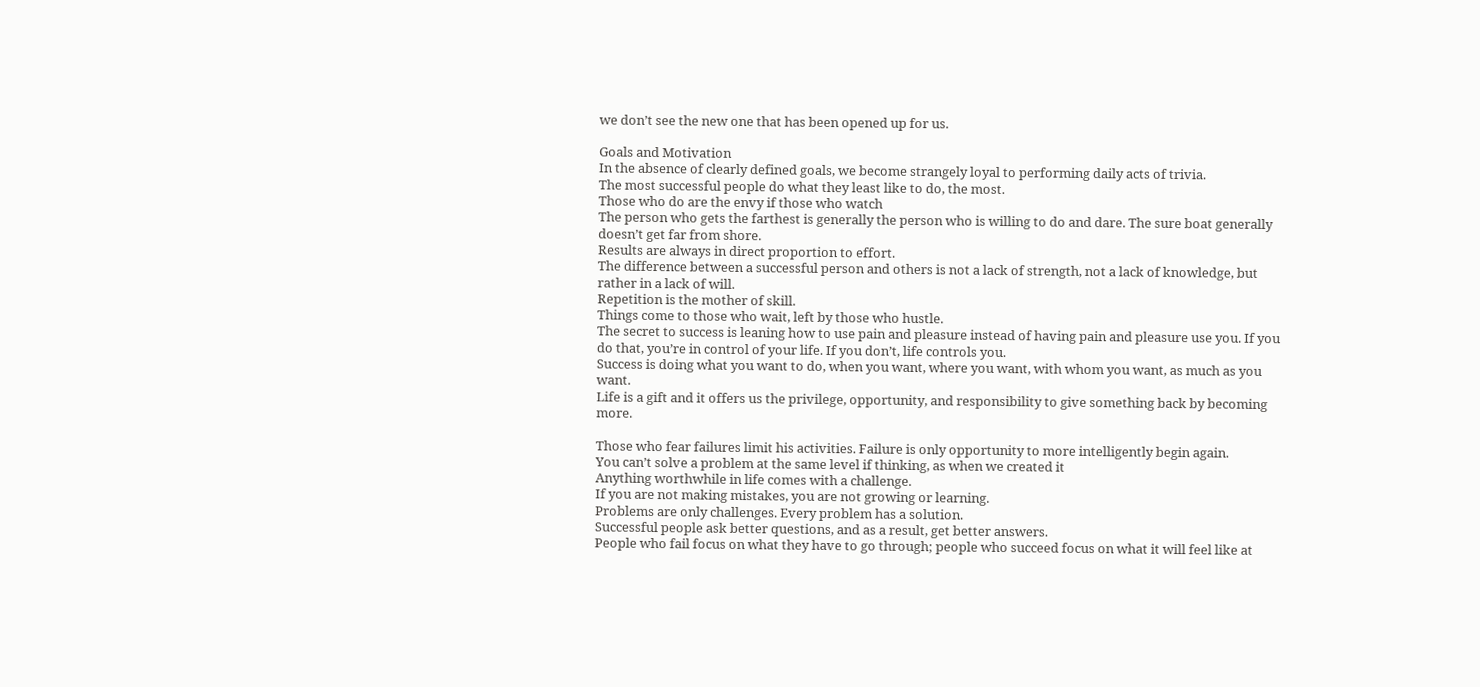we don’t see the new one that has been opened up for us.

Goals and Motivation
In the absence of clearly defined goals, we become strangely loyal to performing daily acts of trivia.
The most successful people do what they least like to do, the most.
Those who do are the envy if those who watch
The person who gets the farthest is generally the person who is willing to do and dare. The sure boat generally doesn’t get far from shore.
Results are always in direct proportion to effort.
The difference between a successful person and others is not a lack of strength, not a lack of knowledge, but rather in a lack of will.
Repetition is the mother of skill.
Things come to those who wait, left by those who hustle.
The secret to success is leaning how to use pain and pleasure instead of having pain and pleasure use you. If you do that, you’re in control of your life. If you don’t, life controls you.
Success is doing what you want to do, when you want, where you want, with whom you want, as much as you want.
Life is a gift and it offers us the privilege, opportunity, and responsibility to give something back by becoming more.

Those who fear failures limit his activities. Failure is only opportunity to more intelligently begin again.
You can’t solve a problem at the same level if thinking, as when we created it
Anything worthwhile in life comes with a challenge.
If you are not making mistakes, you are not growing or learning.
Problems are only challenges. Every problem has a solution.
Successful people ask better questions, and as a result, get better answers.
People who fail focus on what they have to go through; people who succeed focus on what it will feel like at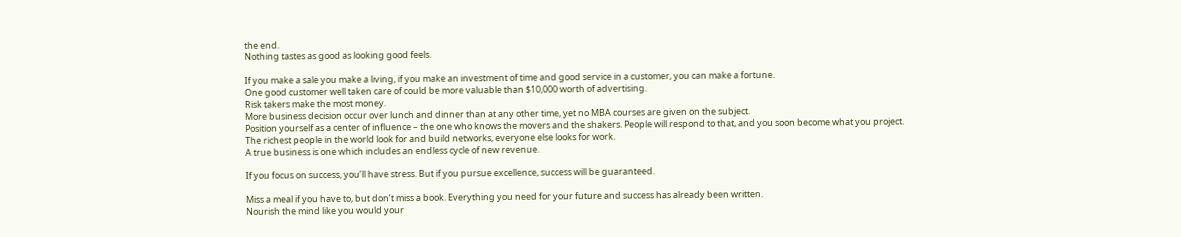the end.
Nothing tastes as good as looking good feels.

If you make a sale you make a living, if you make an investment of time and good service in a customer, you can make a fortune.
One good customer well taken care of could be more valuable than $10,000 worth of advertising.
Risk takers make the most money.
More business decision occur over lunch and dinner than at any other time, yet no MBA courses are given on the subject.
Position yourself as a center of influence – the one who knows the movers and the shakers. People will respond to that, and you soon become what you project.
The richest people in the world look for and build networks, everyone else looks for work.
A true business is one which includes an endless cycle of new revenue.

If you focus on success, you’ll have stress. But if you pursue excellence, success will be guaranteed.

Miss a meal if you have to, but don’t miss a book. Everything you need for your future and success has already been written.
Nourish the mind like you would your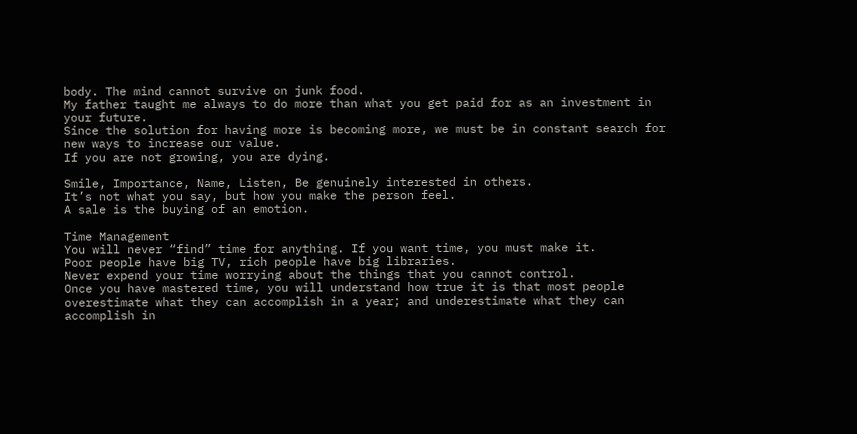body. The mind cannot survive on junk food.
My father taught me always to do more than what you get paid for as an investment in your future.
Since the solution for having more is becoming more, we must be in constant search for new ways to increase our value.
If you are not growing, you are dying.

Smile, Importance, Name, Listen, Be genuinely interested in others.
It’s not what you say, but how you make the person feel.
A sale is the buying of an emotion.

Time Management
You will never “find” time for anything. If you want time, you must make it.
Poor people have big TV, rich people have big libraries.
Never expend your time worrying about the things that you cannot control.
Once you have mastered time, you will understand how true it is that most people overestimate what they can accomplish in a year; and underestimate what they can accomplish in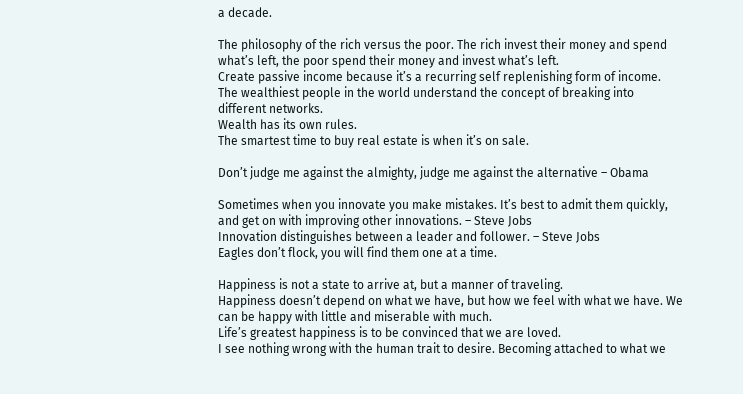a decade.

The philosophy of the rich versus the poor. The rich invest their money and spend what’s left, the poor spend their money and invest what’s left.
Create passive income because it’s a recurring self replenishing form of income.
The wealthiest people in the world understand the concept of breaking into different networks.
Wealth has its own rules.
The smartest time to buy real estate is when it’s on sale.

Don’t judge me against the almighty, judge me against the alternative – Obama

Sometimes when you innovate you make mistakes. It’s best to admit them quickly, and get on with improving other innovations. – Steve Jobs
Innovation distinguishes between a leader and follower. – Steve Jobs
Eagles don’t flock, you will find them one at a time.

Happiness is not a state to arrive at, but a manner of traveling.
Happiness doesn’t depend on what we have, but how we feel with what we have. We can be happy with little and miserable with much.
Life’s greatest happiness is to be convinced that we are loved.
I see nothing wrong with the human trait to desire. Becoming attached to what we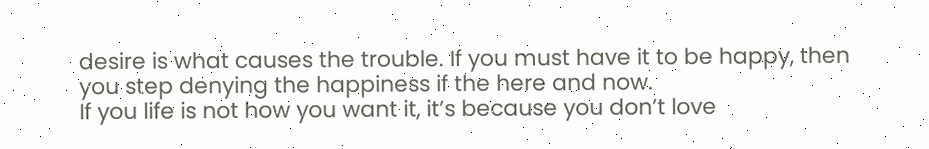desire is what causes the trouble. If you must have it to be happy, then you step denying the happiness if the here and now.
If you life is not how you want it, it’s because you don’t love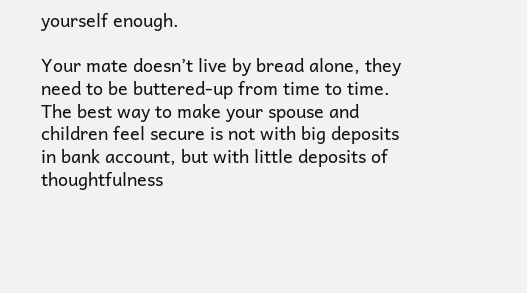yourself enough.

Your mate doesn’t live by bread alone, they need to be buttered-up from time to time.
The best way to make your spouse and children feel secure is not with big deposits in bank account, but with little deposits of thoughtfulness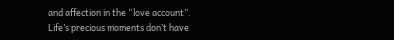and affection in the “love account”.
Life’s precious moments don’t have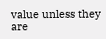value unless they are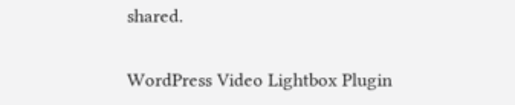shared.

WordPress Video Lightbox Plugin